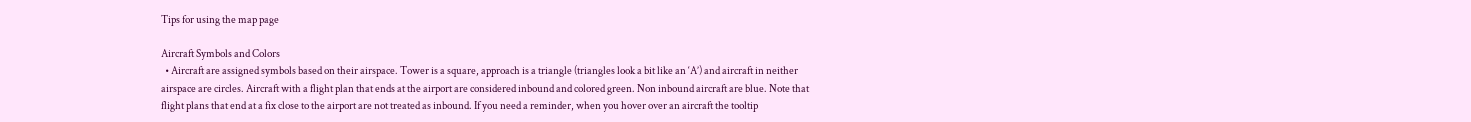Tips for using the map page

Aircraft Symbols and Colors
  • Aircraft are assigned symbols based on their airspace. Tower is a square, approach is a triangle (triangles look a bit like an ‘A’) and aircraft in neither airspace are circles. Aircraft with a flight plan that ends at the airport are considered inbound and colored green. Non inbound aircraft are blue. Note that flight plans that end at a fix close to the airport are not treated as inbound. If you need a reminder, when you hover over an aircraft the tooltip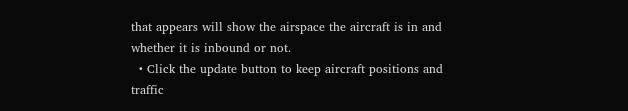that appears will show the airspace the aircraft is in and whether it is inbound or not.
  • Click the update button to keep aircraft positions and traffic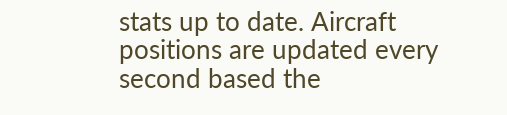stats up to date. Aircraft positions are updated every second based the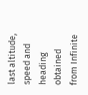last altitude, speed and heading obtained from Infinite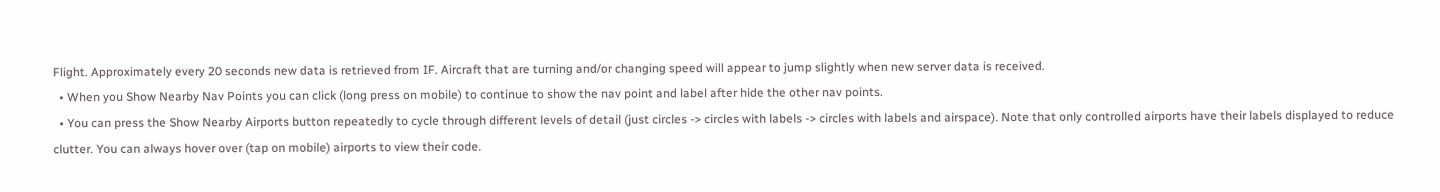Flight. Approximately every 20 seconds new data is retrieved from IF. Aircraft that are turning and/or changing speed will appear to jump slightly when new server data is received.
  • When you Show Nearby Nav Points you can click (long press on mobile) to continue to show the nav point and label after hide the other nav points.
  • You can press the Show Nearby Airports button repeatedly to cycle through different levels of detail (just circles -> circles with labels -> circles with labels and airspace). Note that only controlled airports have their labels displayed to reduce clutter. You can always hover over (tap on mobile) airports to view their code.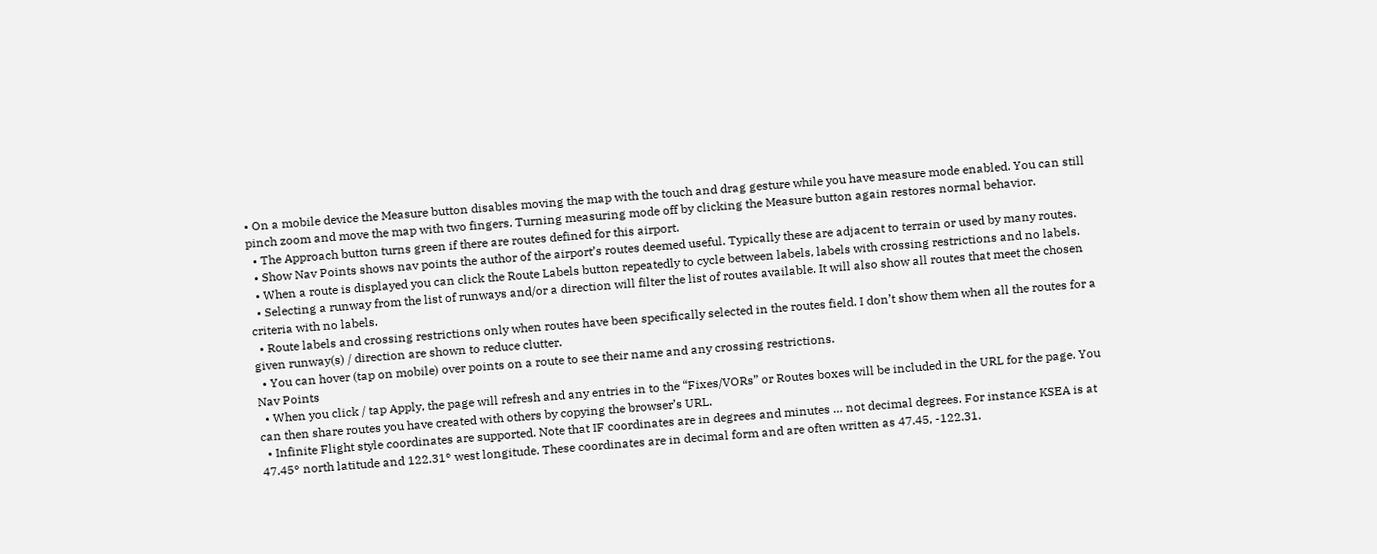• On a mobile device the Measure button disables moving the map with the touch and drag gesture while you have measure mode enabled. You can still pinch zoom and move the map with two fingers. Turning measuring mode off by clicking the Measure button again restores normal behavior.
  • The Approach button turns green if there are routes defined for this airport.
  • Show Nav Points shows nav points the author of the airport’s routes deemed useful. Typically these are adjacent to terrain or used by many routes.
  • When a route is displayed you can click the Route Labels button repeatedly to cycle between labels, labels with crossing restrictions and no labels.
  • Selecting a runway from the list of runways and/or a direction will filter the list of routes available. It will also show all routes that meet the chosen criteria with no labels.
  • Route labels and crossing restrictions only when routes have been specifically selected in the routes field. I don’t show them when all the routes for a given runway(s) / direction are shown to reduce clutter.
  • You can hover (tap on mobile) over points on a route to see their name and any crossing restrictions.
Nav Points
  • When you click / tap Apply, the page will refresh and any entries in to the “Fixes/VORs” or Routes boxes will be included in the URL for the page. You can then share routes you have created with others by copying the browser’s URL.
  • Infinite Flight style coordinates are supported. Note that IF coordinates are in degrees and minutes … not decimal degrees. For instance KSEA is at 47.45° north latitude and 122.31° west longitude. These coordinates are in decimal form and are often written as 47.45, -122.31.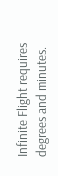Infinite Flight requires degrees and minutes.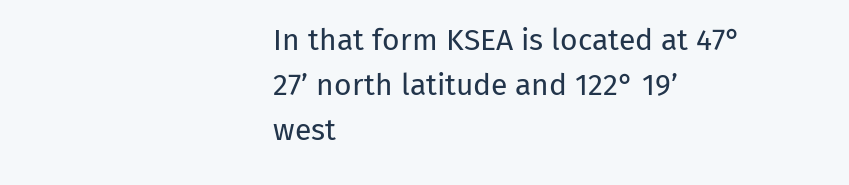In that form KSEA is located at 47° 27’ north latitude and 122° 19’ west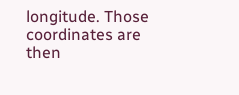longitude. Those coordinates are then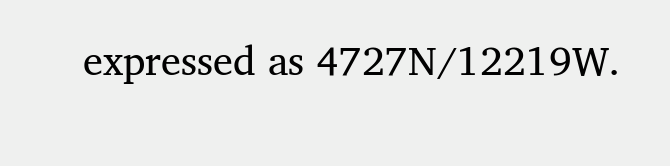expressed as 4727N/12219W.